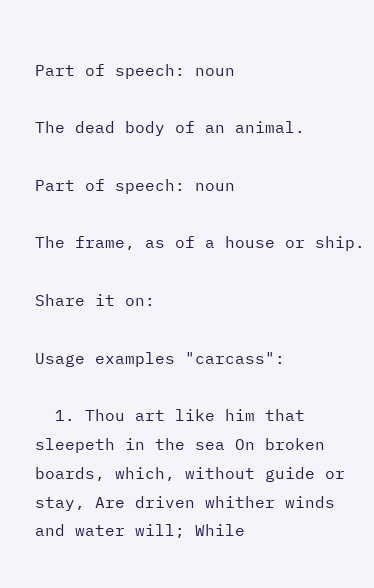Part of speech: noun

The dead body of an animal.

Part of speech: noun

The frame, as of a house or ship.

Share it on:

Usage examples "carcass":

  1. Thou art like him that sleepeth in the sea On broken boards, which, without guide or stay, Are driven whither winds and water will; While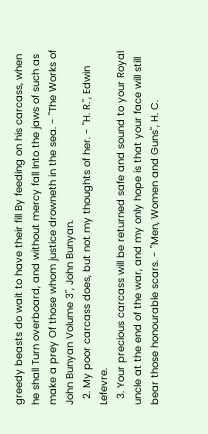greedy beasts do wait to have their fill By feeding on his carcass, when he shall Turn overboard, and without mercy fall Into the jaws of such as make a prey Of those whom justice drowneth in the sea. - "The Works of John Bunyan Volume 3", John Bunyan.
  2. My poor carcass does, but not my thoughts of her. - "H. R.", Edwin Lefevre.
  3. Your precious carcass will be returned safe and sound to your Royal uncle at the end of the war, and my only hope is that your face will still bear those honourable scars. - "Men, Women and Guns", H. C.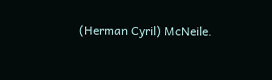(Herman Cyril) McNeile.